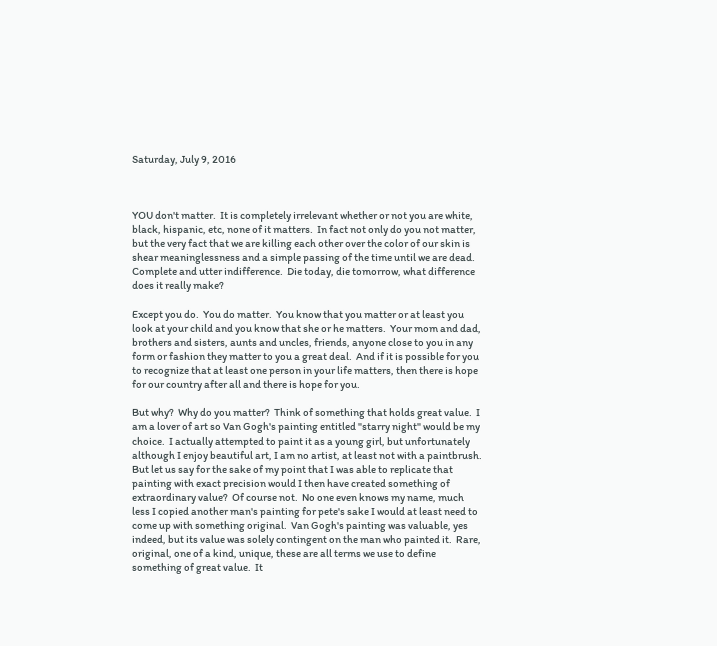Saturday, July 9, 2016



YOU don't matter.  It is completely irrelevant whether or not you are white, black, hispanic, etc, none of it matters.  In fact not only do you not matter, but the very fact that we are killing each other over the color of our skin is shear meaninglessness and a simple passing of the time until we are dead.  Complete and utter indifference.  Die today, die tomorrow, what difference does it really make?

Except you do.  You do matter.  You know that you matter or at least you look at your child and you know that she or he matters.  Your mom and dad, brothers and sisters, aunts and uncles, friends, anyone close to you in any form or fashion they matter to you a great deal.  And if it is possible for you to recognize that at least one person in your life matters, then there is hope for our country after all and there is hope for you.

But why?  Why do you matter?  Think of something that holds great value.  I am a lover of art so Van Gogh's painting entitled "starry night" would be my choice.  I actually attempted to paint it as a young girl, but unfortunately although I enjoy beautiful art, I am no artist, at least not with a paintbrush.  But let us say for the sake of my point that I was able to replicate that painting with exact precision would I then have created something of extraordinary value?  Of course not.  No one even knows my name, much less I copied another man's painting for pete's sake I would at least need to come up with something original.  Van Gogh's painting was valuable, yes indeed, but its value was solely contingent on the man who painted it.  Rare, original, one of a kind, unique, these are all terms we use to define something of great value.  It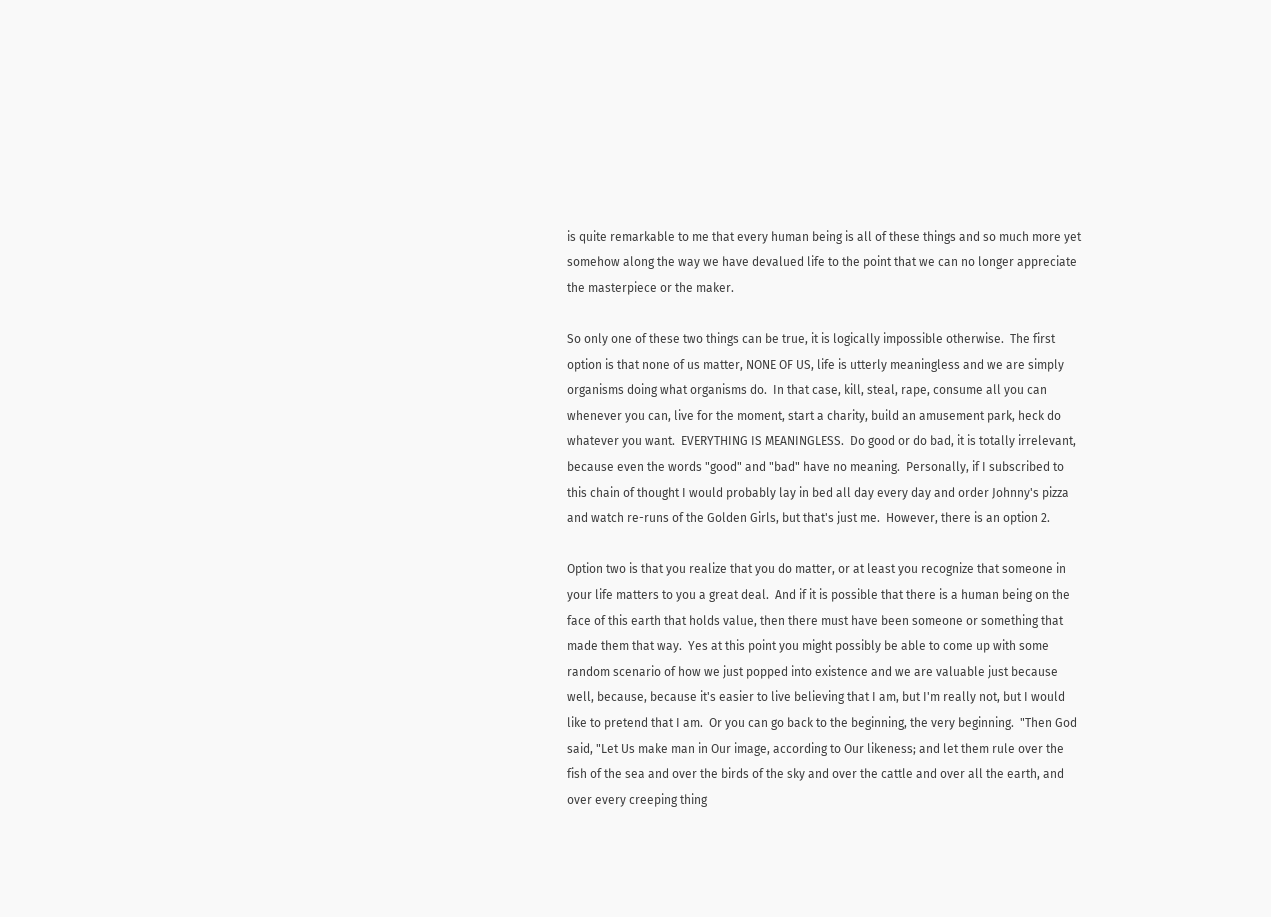is quite remarkable to me that every human being is all of these things and so much more yet somehow along the way we have devalued life to the point that we can no longer appreciate the masterpiece or the maker.

So only one of these two things can be true, it is logically impossible otherwise.  The first option is that none of us matter, NONE OF US, life is utterly meaningless and we are simply organisms doing what organisms do.  In that case, kill, steal, rape, consume all you can whenever you can, live for the moment, start a charity, build an amusement park, heck do whatever you want.  EVERYTHING IS MEANINGLESS.  Do good or do bad, it is totally irrelevant, because even the words "good" and "bad" have no meaning.  Personally, if I subscribed to this chain of thought I would probably lay in bed all day every day and order Johnny's pizza and watch re-runs of the Golden Girls, but that's just me.  However, there is an option 2.

Option two is that you realize that you do matter, or at least you recognize that someone in your life matters to you a great deal.  And if it is possible that there is a human being on the face of this earth that holds value, then there must have been someone or something that made them that way.  Yes at this point you might possibly be able to come up with some random scenario of how we just popped into existence and we are valuable just because well, because, because it's easier to live believing that I am, but I'm really not, but I would like to pretend that I am.  Or you can go back to the beginning, the very beginning.  "Then God said, "Let Us make man in Our image, according to Our likeness; and let them rule over the fish of the sea and over the birds of the sky and over the cattle and over all the earth, and over every creeping thing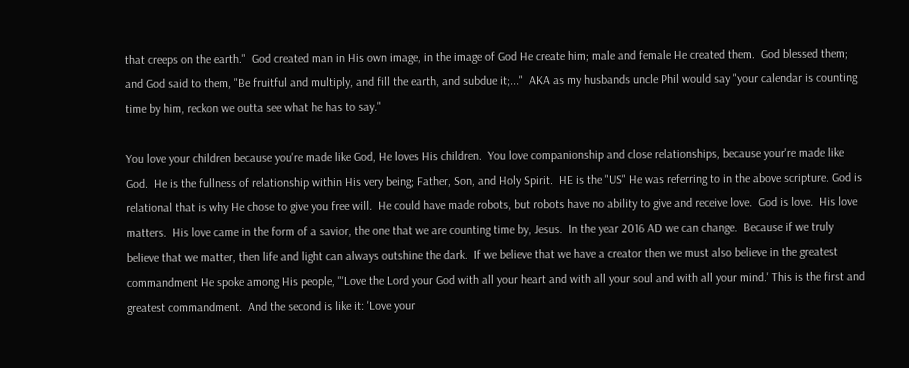that creeps on the earth."  God created man in His own image, in the image of God He create him; male and female He created them.  God blessed them; and God said to them, "Be fruitful and multiply, and fill the earth, and subdue it;..."  AKA as my husbands uncle Phil would say "your calendar is counting time by him, reckon we outta see what he has to say."

You love your children because you're made like God, He loves His children.  You love companionship and close relationships, because your're made like God.  He is the fullness of relationship within His very being; Father, Son, and Holy Spirit.  HE is the "US" He was referring to in the above scripture. God is relational that is why He chose to give you free will.  He could have made robots, but robots have no ability to give and receive love.  God is love.  His love matters.  His love came in the form of a savior, the one that we are counting time by, Jesus.  In the year 2016 AD we can change.  Because if we truly believe that we matter, then life and light can always outshine the dark.  If we believe that we have a creator then we must also believe in the greatest commandment He spoke among His people, "'Love the Lord your God with all your heart and with all your soul and with all your mind.' This is the first and greatest commandment.  And the second is like it: 'Love your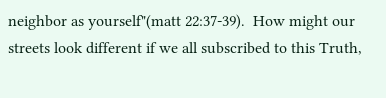neighbor as yourself"(matt 22:37-39).  How might our streets look different if we all subscribed to this Truth,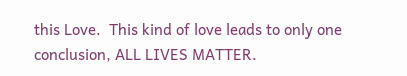this Love.  This kind of love leads to only one conclusion, ALL LIVES MATTER.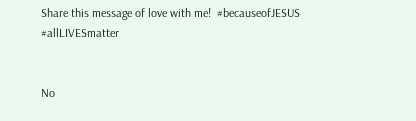Share this message of love with me!  #becauseofJESUS #allLIVESmatter


No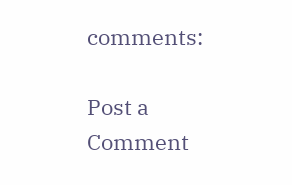comments:

Post a Comment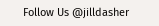Follow Us @jilldasher